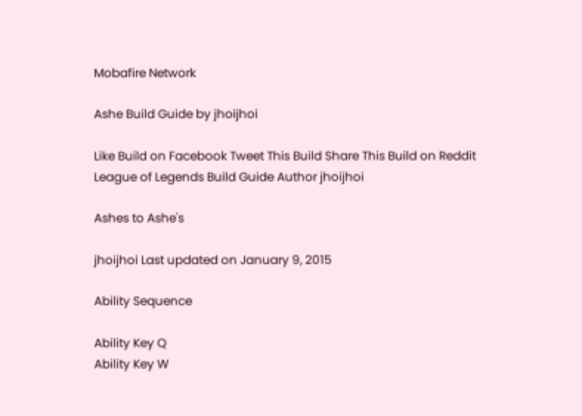Mobafire Network

Ashe Build Guide by jhoijhoi

Like Build on Facebook Tweet This Build Share This Build on Reddit
League of Legends Build Guide Author jhoijhoi

Ashes to Ashe's

jhoijhoi Last updated on January 9, 2015

Ability Sequence

Ability Key Q
Ability Key W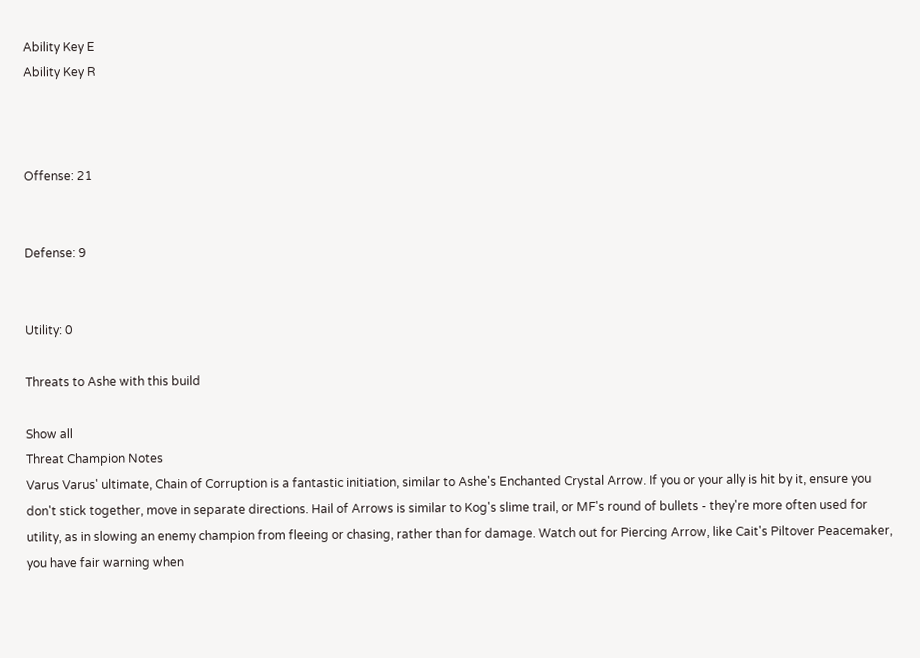Ability Key E
Ability Key R



Offense: 21


Defense: 9


Utility: 0

Threats to Ashe with this build

Show all
Threat Champion Notes
Varus Varus' ultimate, Chain of Corruption is a fantastic initiation, similar to Ashe's Enchanted Crystal Arrow. If you or your ally is hit by it, ensure you don't stick together, move in separate directions. Hail of Arrows is similar to Kog's slime trail, or MF's round of bullets - they're more often used for utility, as in slowing an enemy champion from fleeing or chasing, rather than for damage. Watch out for Piercing Arrow, like Cait's Piltover Peacemaker, you have fair warning when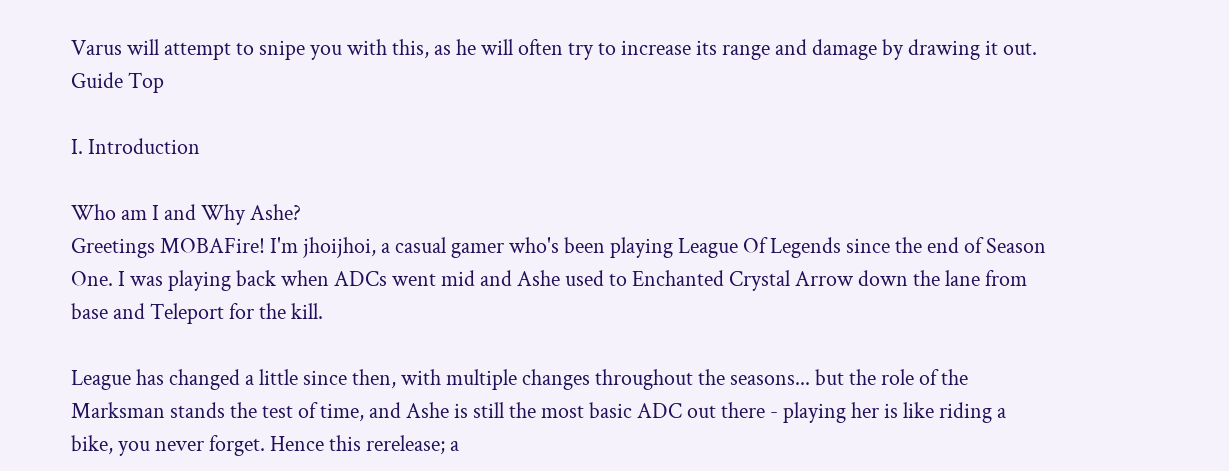Varus will attempt to snipe you with this, as he will often try to increase its range and damage by drawing it out.
Guide Top

I. Introduction

Who am I and Why Ashe?
Greetings MOBAFire! I'm jhoijhoi, a casual gamer who's been playing League Of Legends since the end of Season One. I was playing back when ADCs went mid and Ashe used to Enchanted Crystal Arrow down the lane from base and Teleport for the kill.

League has changed a little since then, with multiple changes throughout the seasons... but the role of the Marksman stands the test of time, and Ashe is still the most basic ADC out there - playing her is like riding a bike, you never forget. Hence this rerelease; a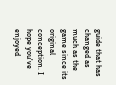guide that has changed as much as the game since its original conception. I hope you've enjoyed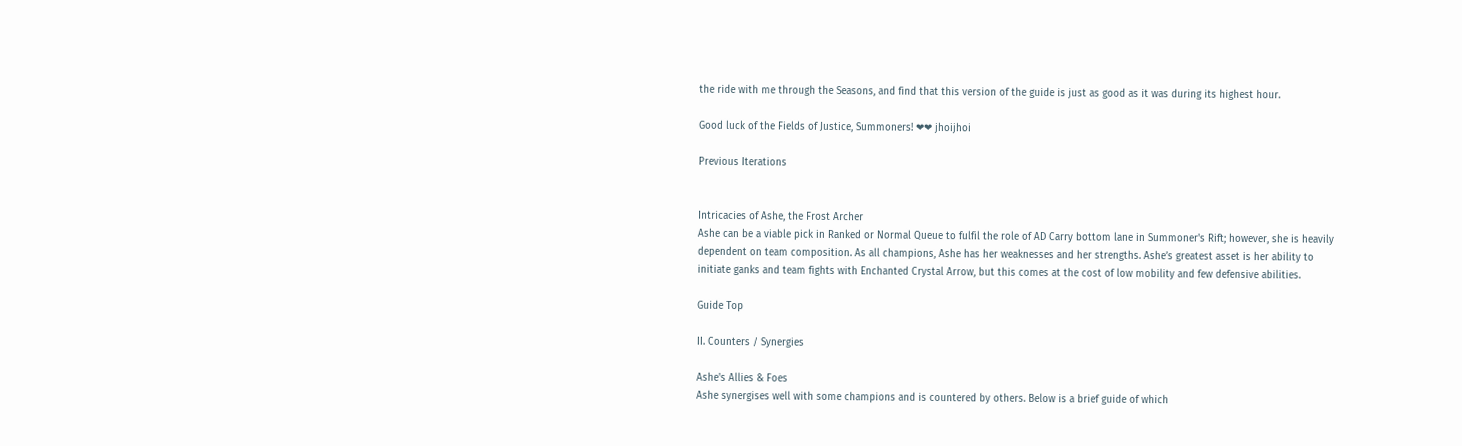the ride with me through the Seasons, and find that this version of the guide is just as good as it was during its highest hour.

Good luck of the Fields of Justice, Summoners! ❤❤ jhoijhoi

Previous Iterations


Intricacies of Ashe, the Frost Archer
Ashe can be a viable pick in Ranked or Normal Queue to fulfil the role of AD Carry bottom lane in Summoner's Rift; however, she is heavily dependent on team composition. As all champions, Ashe has her weaknesses and her strengths. Ashe’s greatest asset is her ability to initiate ganks and team fights with Enchanted Crystal Arrow, but this comes at the cost of low mobility and few defensive abilities.

Guide Top

II. Counters / Synergies

Ashe's Allies & Foes
Ashe synergises well with some champions and is countered by others. Below is a brief guide of which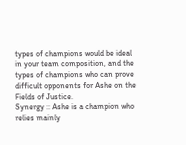types of champions would be ideal in your team composition, and the types of champions who can prove difficult opponents for Ashe on the Fields of Justice.
Synergy :: Ashe is a champion who relies mainly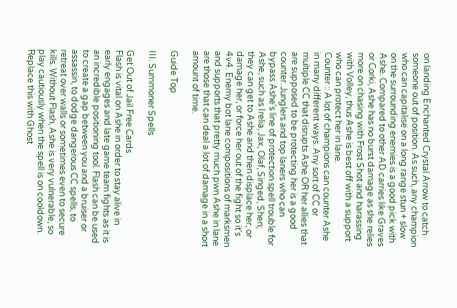on landing Enchanted Crystal Arrow to catch someone out of position. As such, any champion who can capitalise on a long range stun + slow on the surrounding enemies is a good pick with Ashe. Compared to other AD carries like Graves or Corki, Ashe has no burst damage as she relies more on chasing with Frost Shot and harassing with Volley, thus Ashe is best off with a support who can protect her in lane.
Counter :: A lot of champions can counter Ashe in many different ways. Any sort of CC or multiple CC that disrupts Ashe OR her allies that are supposed to be protecting her is a good counter. Junglers and top laners who can bypass Ashe's line of protection spell trouble for Ashe, such as Irelia, Jax, Olaf, Singed, Shen; they can get to Ashe and then displace her, or damage her, or force her out of the fight so it's 4v4. Enemy bot lane compositions of marksmen and supports that pretty much pwn Ashe in lane are those that can deal a lot of damage in a short amount of time.

Guide Top

III. Summoner Spells

Get Out of Jail Free Cards
Flash is vital on Ashe in order to stay alive in early engages and late game team fights as it is an incredible positioning tool. Flash can be used to create a gap between you and a bruiser or assassin, to dodge dangerous CC spells, to retreat over walls or sometimes even to secure kills. Without Flash, Ashe is very vulnerable, so play cautiously when the spell is on cooldown. Replace this with Ghost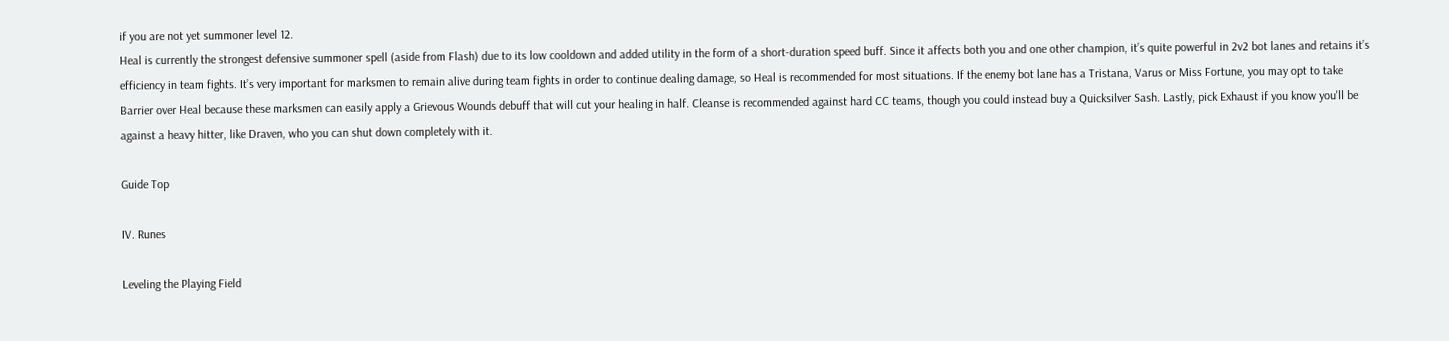if you are not yet summoner level 12.
Heal is currently the strongest defensive summoner spell (aside from Flash) due to its low cooldown and added utility in the form of a short-duration speed buff. Since it affects both you and one other champion, it’s quite powerful in 2v2 bot lanes and retains it’s efficiency in team fights. It’s very important for marksmen to remain alive during team fights in order to continue dealing damage, so Heal is recommended for most situations. If the enemy bot lane has a Tristana, Varus or Miss Fortune, you may opt to take Barrier over Heal because these marksmen can easily apply a Grievous Wounds debuff that will cut your healing in half. Cleanse is recommended against hard CC teams, though you could instead buy a Quicksilver Sash. Lastly, pick Exhaust if you know you'll be against a heavy hitter, like Draven, who you can shut down completely with it.

Guide Top

IV. Runes

Leveling the Playing Field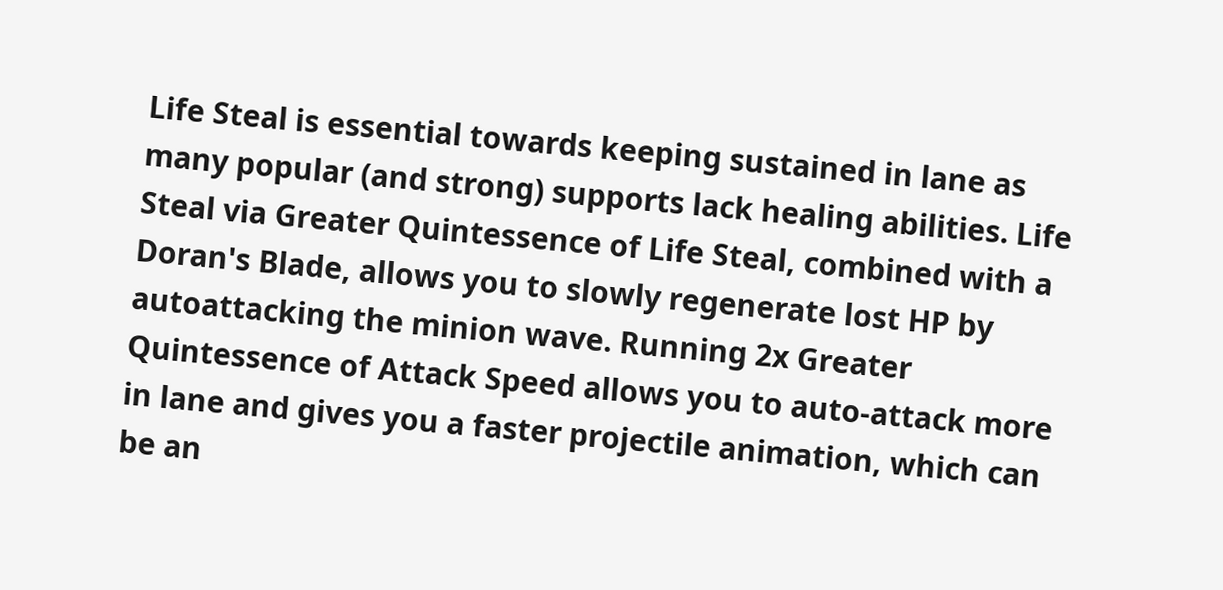Life Steal is essential towards keeping sustained in lane as many popular (and strong) supports lack healing abilities. Life Steal via Greater Quintessence of Life Steal, combined with a Doran's Blade, allows you to slowly regenerate lost HP by autoattacking the minion wave. Running 2x Greater Quintessence of Attack Speed allows you to auto-attack more in lane and gives you a faster projectile animation, which can be an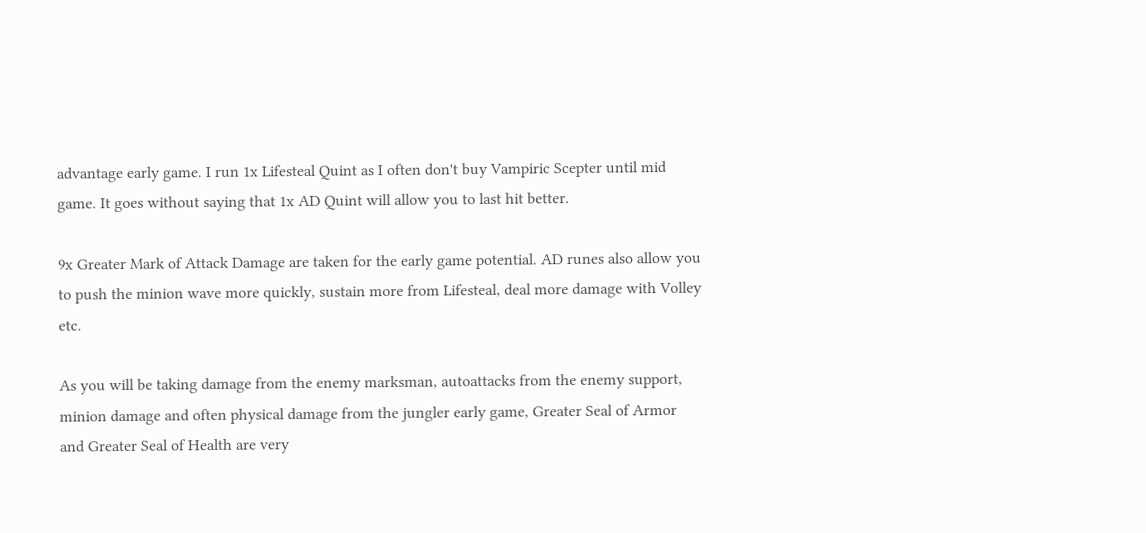advantage early game. I run 1x Lifesteal Quint as I often don't buy Vampiric Scepter until mid game. It goes without saying that 1x AD Quint will allow you to last hit better.

9x Greater Mark of Attack Damage are taken for the early game potential. AD runes also allow you to push the minion wave more quickly, sustain more from Lifesteal, deal more damage with Volley etc.

As you will be taking damage from the enemy marksman, autoattacks from the enemy support, minion damage and often physical damage from the jungler early game, Greater Seal of Armor and Greater Seal of Health are very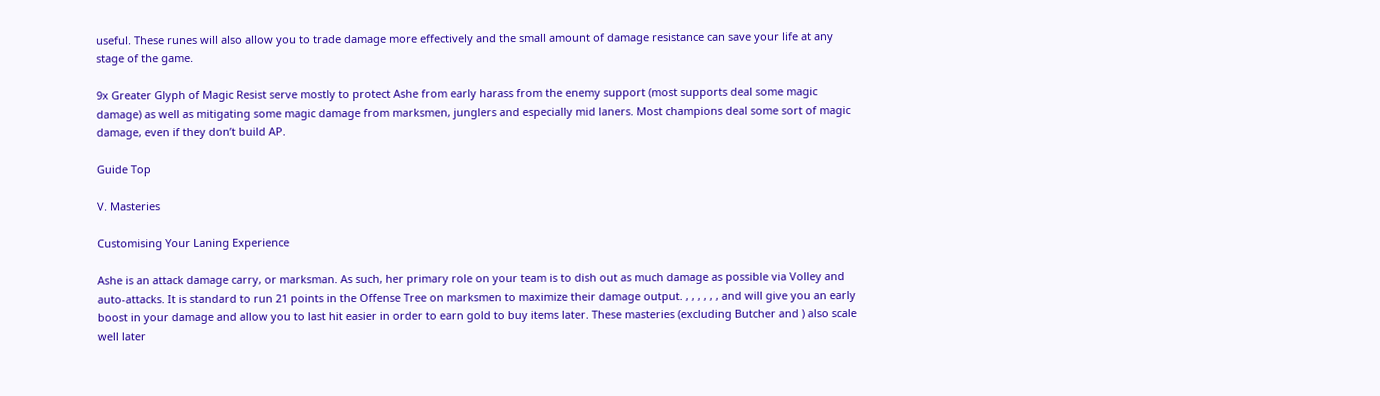useful. These runes will also allow you to trade damage more effectively and the small amount of damage resistance can save your life at any stage of the game.

9x Greater Glyph of Magic Resist serve mostly to protect Ashe from early harass from the enemy support (most supports deal some magic damage) as well as mitigating some magic damage from marksmen, junglers and especially mid laners. Most champions deal some sort of magic damage, even if they don’t build AP.

Guide Top

V. Masteries

Customising Your Laning Experience

Ashe is an attack damage carry, or marksman. As such, her primary role on your team is to dish out as much damage as possible via Volley and auto-attacks. It is standard to run 21 points in the Offense Tree on marksmen to maximize their damage output. , , , , , , and will give you an early boost in your damage and allow you to last hit easier in order to earn gold to buy items later. These masteries (excluding Butcher and ) also scale well later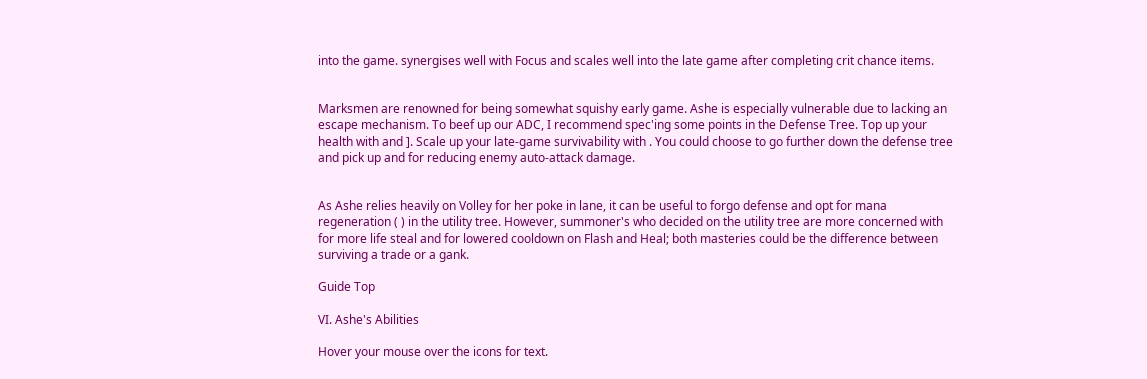into the game. synergises well with Focus and scales well into the late game after completing crit chance items.


Marksmen are renowned for being somewhat squishy early game. Ashe is especially vulnerable due to lacking an escape mechanism. To beef up our ADC, I recommend spec'ing some points in the Defense Tree. Top up your health with and ]. Scale up your late-game survivability with . You could choose to go further down the defense tree and pick up and for reducing enemy auto-attack damage.


As Ashe relies heavily on Volley for her poke in lane, it can be useful to forgo defense and opt for mana regeneration ( ) in the utility tree. However, summoner's who decided on the utility tree are more concerned with for more life steal and for lowered cooldown on Flash and Heal; both masteries could be the difference between surviving a trade or a gank.

Guide Top

VI. Ashe's Abilities

Hover your mouse over the icons for text.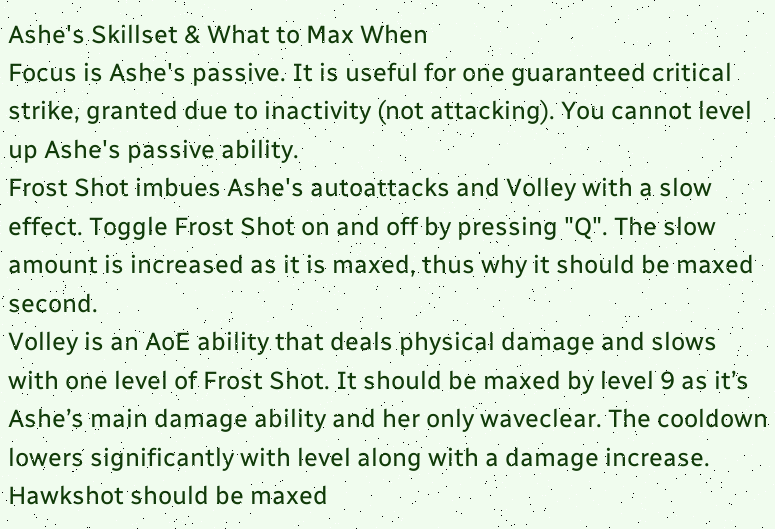Ashe's Skillset & What to Max When
Focus is Ashe's passive. It is useful for one guaranteed critical strike, granted due to inactivity (not attacking). You cannot level up Ashe's passive ability.
Frost Shot imbues Ashe's autoattacks and Volley with a slow effect. Toggle Frost Shot on and off by pressing "Q". The slow amount is increased as it is maxed, thus why it should be maxed second.
Volley is an AoE ability that deals physical damage and slows with one level of Frost Shot. It should be maxed by level 9 as it’s Ashe’s main damage ability and her only waveclear. The cooldown lowers significantly with level along with a damage increase.
Hawkshot should be maxed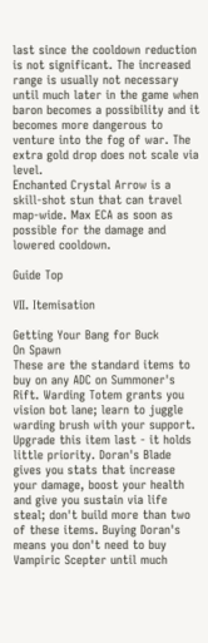last since the cooldown reduction is not significant. The increased range is usually not necessary until much later in the game when baron becomes a possibility and it becomes more dangerous to venture into the fog of war. The extra gold drop does not scale via level.
Enchanted Crystal Arrow is a skill-shot stun that can travel map-wide. Max ECA as soon as possible for the damage and lowered cooldown.

Guide Top

VII. Itemisation

Getting Your Bang for Buck
On Spawn
These are the standard items to buy on any ADC on Summoner's Rift. Warding Totem grants you vision bot lane; learn to juggle warding brush with your support. Upgrade this item last - it holds little priority. Doran's Blade gives you stats that increase your damage, boost your health and give you sustain via life steal; don't build more than two of these items. Buying Doran's means you don't need to buy Vampiric Scepter until much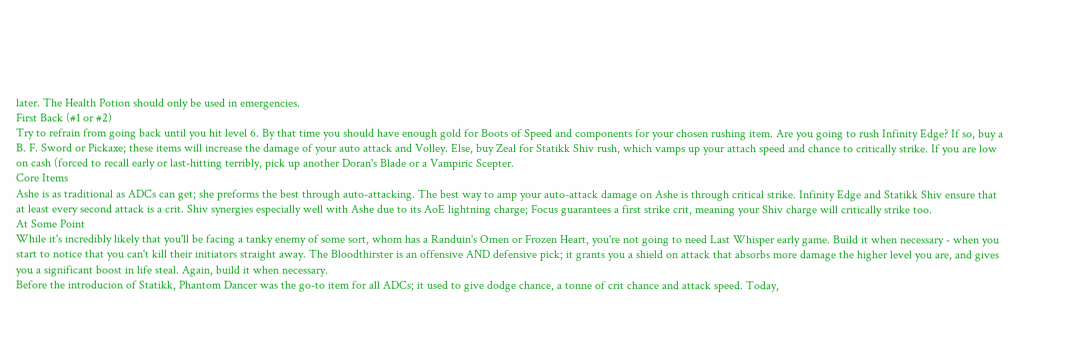later. The Health Potion should only be used in emergencies.
First Back (#1 or #2)
Try to refrain from going back until you hit level 6. By that time you should have enough gold for Boots of Speed and components for your chosen rushing item. Are you going to rush Infinity Edge? If so, buy a B. F. Sword or Pickaxe; these items will increase the damage of your auto attack and Volley. Else, buy Zeal for Statikk Shiv rush, which vamps up your attach speed and chance to critically strike. If you are low on cash (forced to recall early or last-hitting terribly, pick up another Doran's Blade or a Vampiric Scepter.
Core Items
Ashe is as traditional as ADCs can get; she preforms the best through auto-attacking. The best way to amp your auto-attack damage on Ashe is through critical strike. Infinity Edge and Statikk Shiv ensure that at least every second attack is a crit. Shiv synergies especially well with Ashe due to its AoE lightning charge; Focus guarantees a first strike crit, meaning your Shiv charge will critically strike too.
At Some Point
While it's incredibly likely that you'll be facing a tanky enemy of some sort, whom has a Randuin's Omen or Frozen Heart, you're not going to need Last Whisper early game. Build it when necessary - when you start to notice that you can't kill their initiators straight away. The Bloodthirster is an offensive AND defensive pick; it grants you a shield on attack that absorbs more damage the higher level you are, and gives you a significant boost in life steal. Again, build it when necessary.
Before the introducion of Statikk, Phantom Dancer was the go-to item for all ADCs; it used to give dodge chance, a tonne of crit chance and attack speed. Today,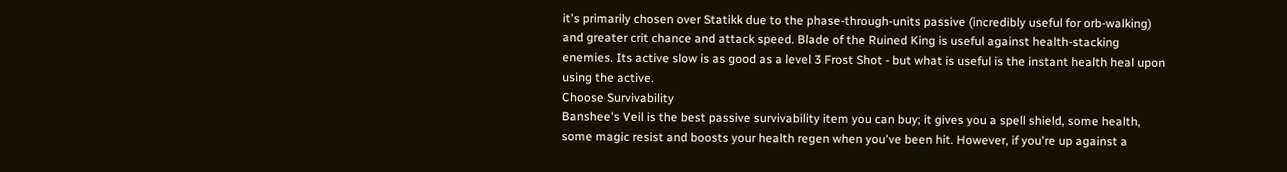it's primarily chosen over Statikk due to the phase-through-units passive (incredibly useful for orb-walking) and greater crit chance and attack speed. Blade of the Ruined King is useful against health-stacking enemies. Its active slow is as good as a level 3 Frost Shot - but what is useful is the instant health heal upon using the active.
Choose Survivability
Banshee's Veil is the best passive survivability item you can buy; it gives you a spell shield, some health, some magic resist and boosts your health regen when you've been hit. However, if you're up against a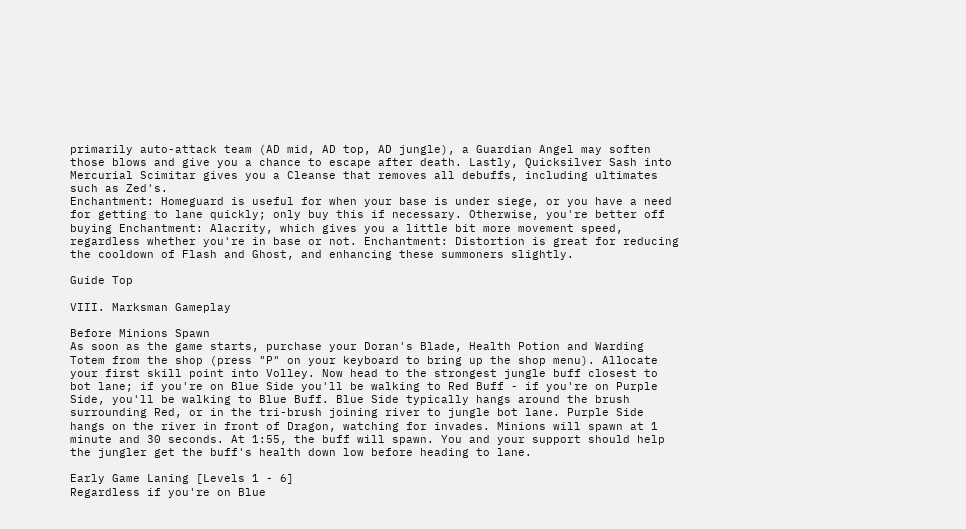primarily auto-attack team (AD mid, AD top, AD jungle), a Guardian Angel may soften those blows and give you a chance to escape after death. Lastly, Quicksilver Sash into Mercurial Scimitar gives you a Cleanse that removes all debuffs, including ultimates such as Zed's.
Enchantment: Homeguard is useful for when your base is under siege, or you have a need for getting to lane quickly; only buy this if necessary. Otherwise, you're better off buying Enchantment: Alacrity, which gives you a little bit more movement speed, regardless whether you're in base or not. Enchantment: Distortion is great for reducing the cooldown of Flash and Ghost, and enhancing these summoners slightly.

Guide Top

VIII. Marksman Gameplay

Before Minions Spawn
As soon as the game starts, purchase your Doran's Blade, Health Potion and Warding Totem from the shop (press "P" on your keyboard to bring up the shop menu). Allocate your first skill point into Volley. Now head to the strongest jungle buff closest to bot lane; if you're on Blue Side you'll be walking to Red Buff - if you're on Purple Side, you'll be walking to Blue Buff. Blue Side typically hangs around the brush surrounding Red, or in the tri-brush joining river to jungle bot lane. Purple Side hangs on the river in front of Dragon, watching for invades. Minions will spawn at 1 minute and 30 seconds. At 1:55, the buff will spawn. You and your support should help the jungler get the buff's health down low before heading to lane.

Early Game Laning [Levels 1 - 6]
Regardless if you're on Blue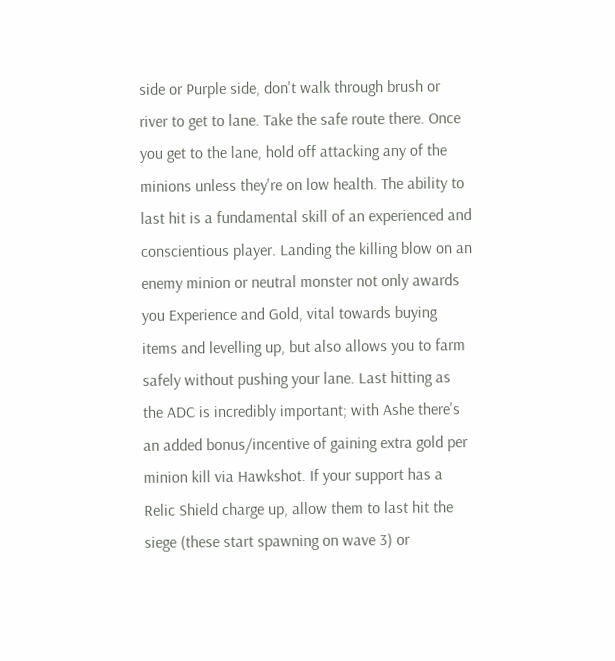side or Purple side, don't walk through brush or river to get to lane. Take the safe route there. Once you get to the lane, hold off attacking any of the minions unless they're on low health. The ability to last hit is a fundamental skill of an experienced and conscientious player. Landing the killing blow on an enemy minion or neutral monster not only awards you Experience and Gold, vital towards buying items and levelling up, but also allows you to farm safely without pushing your lane. Last hitting as the ADC is incredibly important; with Ashe there's an added bonus/incentive of gaining extra gold per minion kill via Hawkshot. If your support has a Relic Shield charge up, allow them to last hit the siege (these start spawning on wave 3) or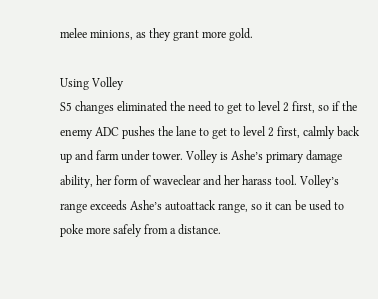melee minions, as they grant more gold.

Using Volley
S5 changes eliminated the need to get to level 2 first, so if the enemy ADC pushes the lane to get to level 2 first, calmly back up and farm under tower. Volley is Ashe’s primary damage ability, her form of waveclear and her harass tool. Volley’s range exceeds Ashe’s autoattack range, so it can be used to poke more safely from a distance.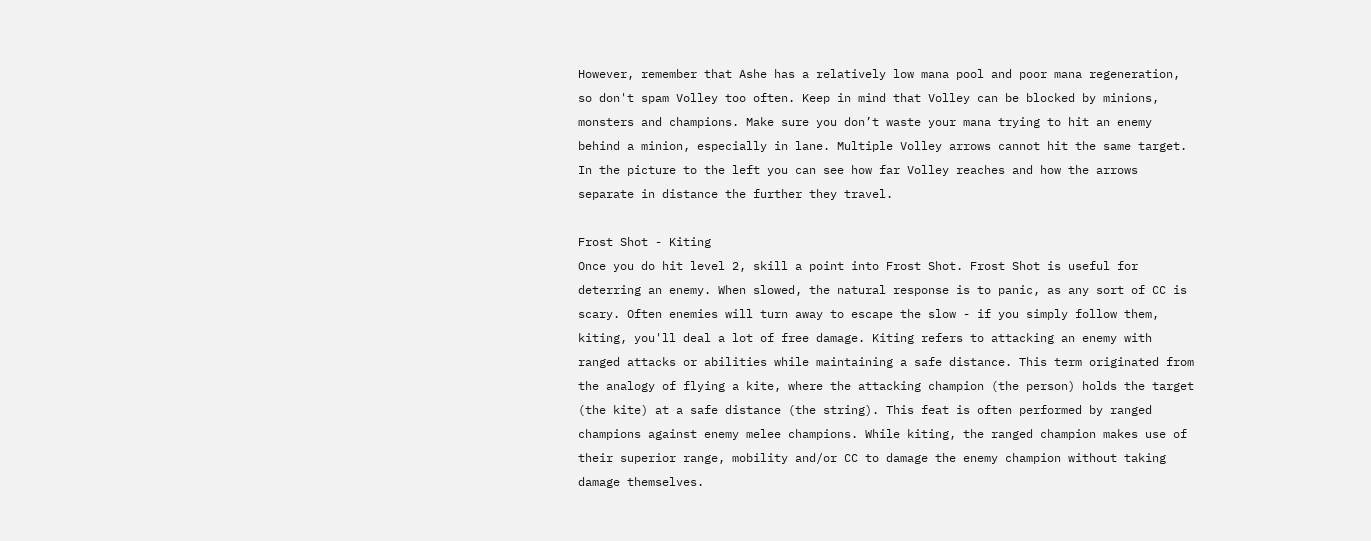However, remember that Ashe has a relatively low mana pool and poor mana regeneration, so don't spam Volley too often. Keep in mind that Volley can be blocked by minions, monsters and champions. Make sure you don’t waste your mana trying to hit an enemy behind a minion, especially in lane. Multiple Volley arrows cannot hit the same target. In the picture to the left you can see how far Volley reaches and how the arrows separate in distance the further they travel.

Frost Shot - Kiting
Once you do hit level 2, skill a point into Frost Shot. Frost Shot is useful for deterring an enemy. When slowed, the natural response is to panic, as any sort of CC is scary. Often enemies will turn away to escape the slow - if you simply follow them, kiting, you'll deal a lot of free damage. Kiting refers to attacking an enemy with ranged attacks or abilities while maintaining a safe distance. This term originated from the analogy of flying a kite, where the attacking champion (the person) holds the target (the kite) at a safe distance (the string). This feat is often performed by ranged champions against enemy melee champions. While kiting, the ranged champion makes use of their superior range, mobility and/or CC to damage the enemy champion without taking damage themselves.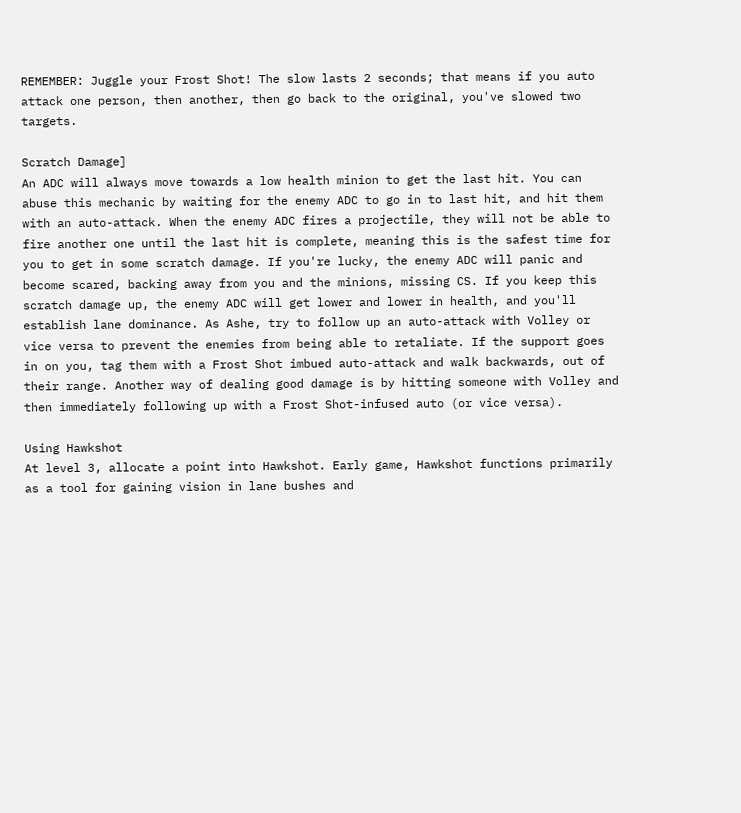REMEMBER: Juggle your Frost Shot! The slow lasts 2 seconds; that means if you auto attack one person, then another, then go back to the original, you've slowed two targets.

Scratch Damage]
An ADC will always move towards a low health minion to get the last hit. You can abuse this mechanic by waiting for the enemy ADC to go in to last hit, and hit them with an auto-attack. When the enemy ADC fires a projectile, they will not be able to fire another one until the last hit is complete, meaning this is the safest time for you to get in some scratch damage. If you're lucky, the enemy ADC will panic and become scared, backing away from you and the minions, missing CS. If you keep this scratch damage up, the enemy ADC will get lower and lower in health, and you'll establish lane dominance. As Ashe, try to follow up an auto-attack with Volley or vice versa to prevent the enemies from being able to retaliate. If the support goes in on you, tag them with a Frost Shot imbued auto-attack and walk backwards, out of their range. Another way of dealing good damage is by hitting someone with Volley and then immediately following up with a Frost Shot-infused auto (or vice versa).

Using Hawkshot
At level 3, allocate a point into Hawkshot. Early game, Hawkshot functions primarily as a tool for gaining vision in lane bushes and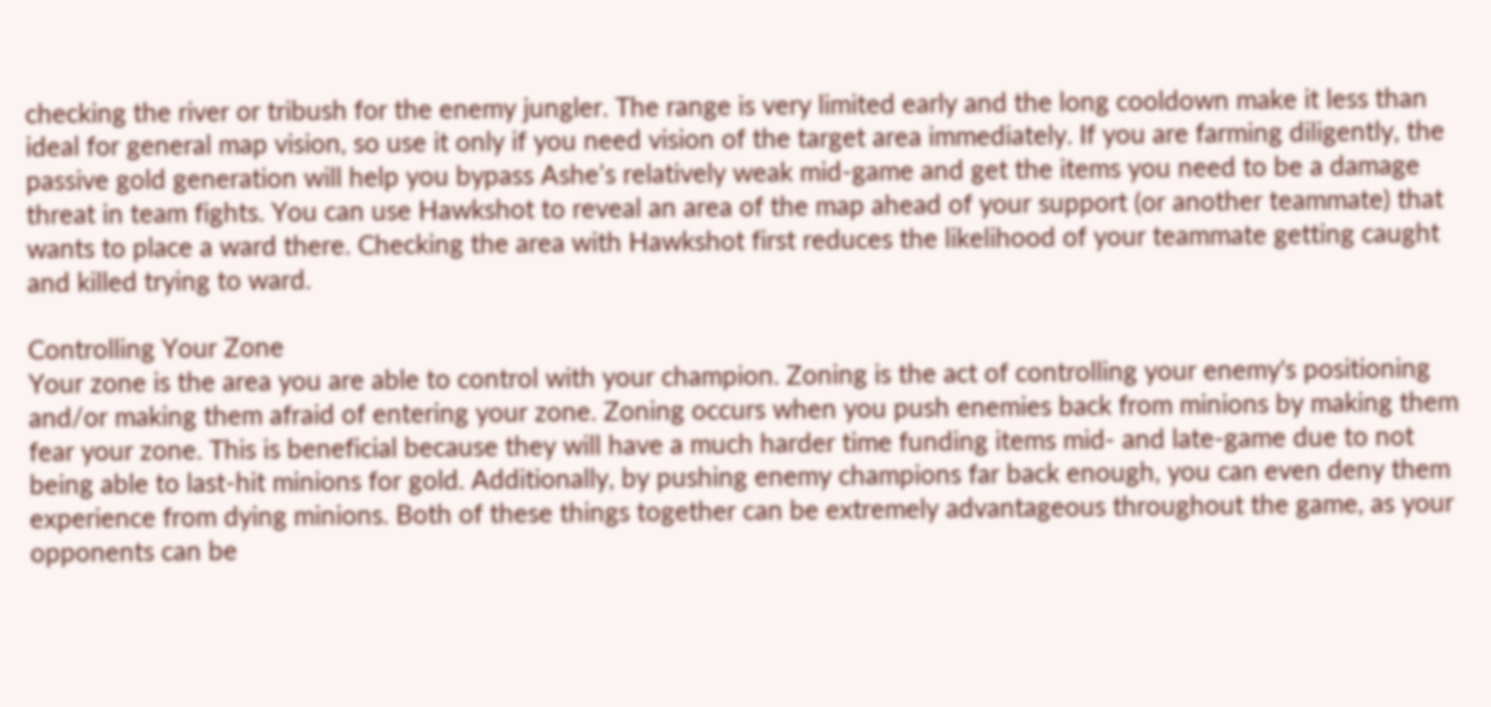checking the river or tribush for the enemy jungler. The range is very limited early and the long cooldown make it less than ideal for general map vision, so use it only if you need vision of the target area immediately. If you are farming diligently, the passive gold generation will help you bypass Ashe’s relatively weak mid-game and get the items you need to be a damage threat in team fights. You can use Hawkshot to reveal an area of the map ahead of your support (or another teammate) that wants to place a ward there. Checking the area with Hawkshot first reduces the likelihood of your teammate getting caught and killed trying to ward.

Controlling Your Zone
Your zone is the area you are able to control with your champion. Zoning is the act of controlling your enemy's positioning and/or making them afraid of entering your zone. Zoning occurs when you push enemies back from minions by making them fear your zone. This is beneficial because they will have a much harder time funding items mid- and late-game due to not being able to last-hit minions for gold. Additionally, by pushing enemy champions far back enough, you can even deny them experience from dying minions. Both of these things together can be extremely advantageous throughout the game, as your opponents can be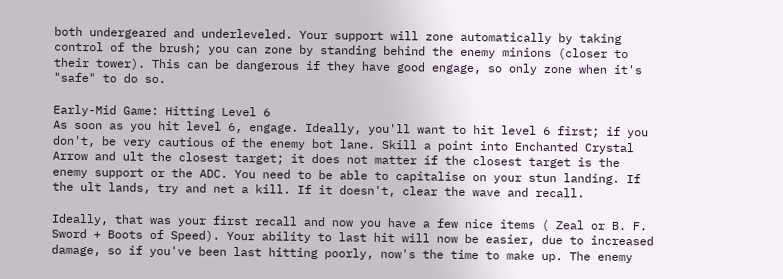both undergeared and underleveled. Your support will zone automatically by taking control of the brush; you can zone by standing behind the enemy minions (closer to their tower). This can be dangerous if they have good engage, so only zone when it's "safe" to do so.

Early-Mid Game: Hitting Level 6
As soon as you hit level 6, engage. Ideally, you'll want to hit level 6 first; if you don't, be very cautious of the enemy bot lane. Skill a point into Enchanted Crystal Arrow and ult the closest target; it does not matter if the closest target is the enemy support or the ADC. You need to be able to capitalise on your stun landing. If the ult lands, try and net a kill. If it doesn't, clear the wave and recall.

Ideally, that was your first recall and now you have a few nice items ( Zeal or B. F. Sword + Boots of Speed). Your ability to last hit will now be easier, due to increased damage, so if you've been last hitting poorly, now's the time to make up. The enemy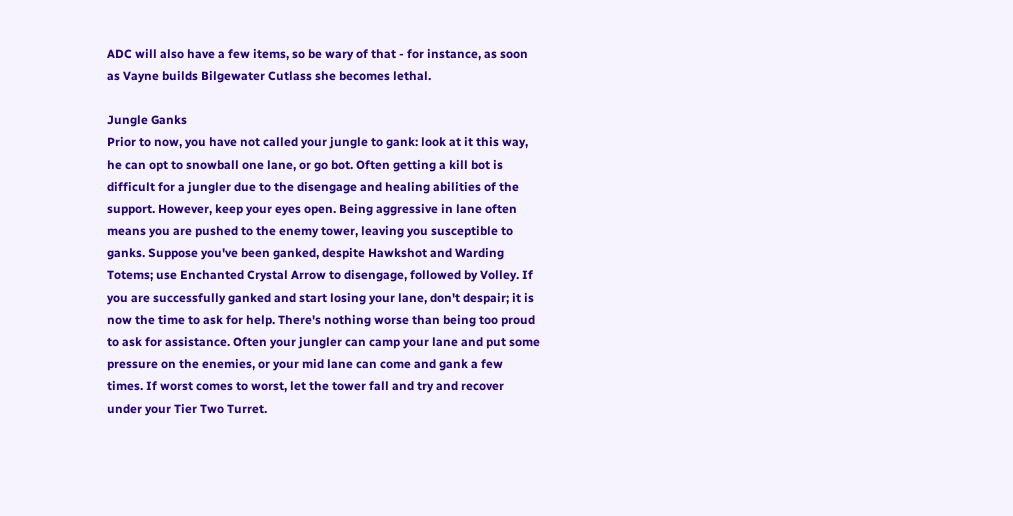ADC will also have a few items, so be wary of that - for instance, as soon as Vayne builds Bilgewater Cutlass she becomes lethal.

Jungle Ganks
Prior to now, you have not called your jungle to gank: look at it this way, he can opt to snowball one lane, or go bot. Often getting a kill bot is difficult for a jungler due to the disengage and healing abilities of the support. However, keep your eyes open. Being aggressive in lane often means you are pushed to the enemy tower, leaving you susceptible to ganks. Suppose you've been ganked, despite Hawkshot and Warding Totems; use Enchanted Crystal Arrow to disengage, followed by Volley. If you are successfully ganked and start losing your lane, don't despair; it is now the time to ask for help. There's nothing worse than being too proud to ask for assistance. Often your jungler can camp your lane and put some pressure on the enemies, or your mid lane can come and gank a few times. If worst comes to worst, let the tower fall and try and recover under your Tier Two Turret.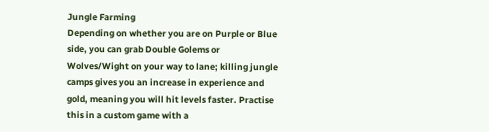Jungle Farming
Depending on whether you are on Purple or Blue side, you can grab Double Golems or Wolves/Wight on your way to lane; killing jungle camps gives you an increase in experience and gold, meaning you will hit levels faster. Practise this in a custom game with a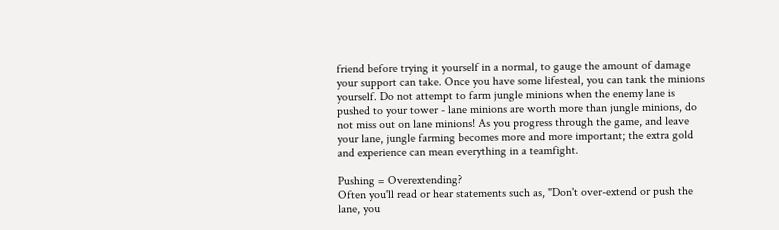friend before trying it yourself in a normal, to gauge the amount of damage your support can take. Once you have some lifesteal, you can tank the minions yourself. Do not attempt to farm jungle minions when the enemy lane is pushed to your tower - lane minions are worth more than jungle minions, do not miss out on lane minions! As you progress through the game, and leave your lane, jungle farming becomes more and more important; the extra gold and experience can mean everything in a teamfight.

Pushing = Overextending?
Often you'll read or hear statements such as, "Don't over-extend or push the lane, you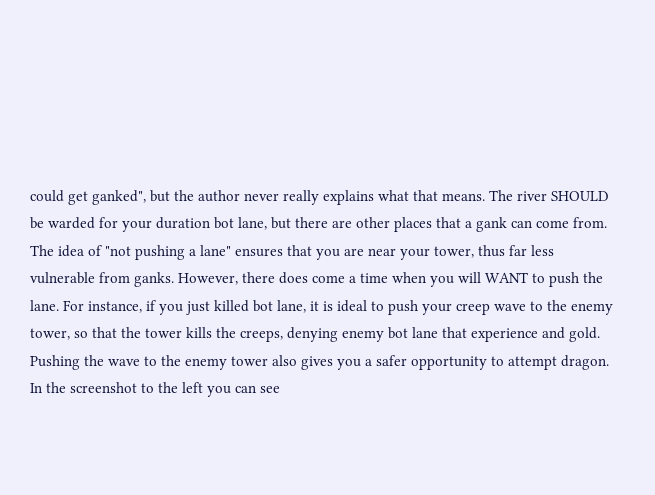could get ganked", but the author never really explains what that means. The river SHOULD be warded for your duration bot lane, but there are other places that a gank can come from. The idea of "not pushing a lane" ensures that you are near your tower, thus far less vulnerable from ganks. However, there does come a time when you will WANT to push the lane. For instance, if you just killed bot lane, it is ideal to push your creep wave to the enemy tower, so that the tower kills the creeps, denying enemy bot lane that experience and gold. Pushing the wave to the enemy tower also gives you a safer opportunity to attempt dragon. In the screenshot to the left you can see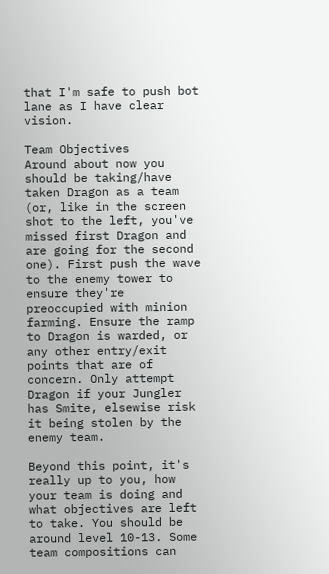that I'm safe to push bot lane as I have clear vision.

Team Objectives
Around about now you should be taking/have taken Dragon as a team (or, like in the screen shot to the left, you've missed first Dragon and are going for the second one). First push the wave to the enemy tower to ensure they're preoccupied with minion farming. Ensure the ramp to Dragon is warded, or any other entry/exit points that are of concern. Only attempt Dragon if your Jungler has Smite, elsewise risk it being stolen by the enemy team.

Beyond this point, it's really up to you, how your team is doing and what objectives are left to take. You should be around level 10-13. Some team compositions can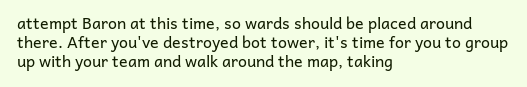attempt Baron at this time, so wards should be placed around there. After you've destroyed bot tower, it's time for you to group up with your team and walk around the map, taking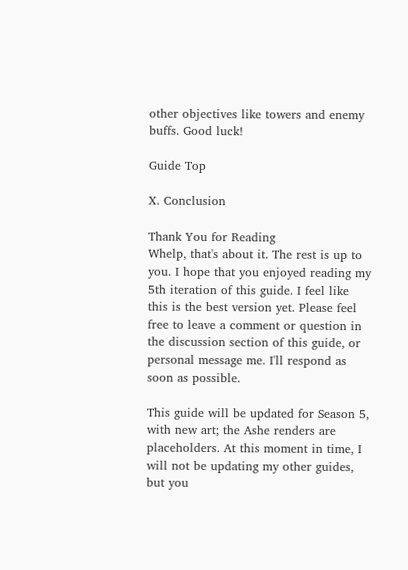other objectives like towers and enemy buffs. Good luck!

Guide Top

X. Conclusion

Thank You for Reading
Whelp, that's about it. The rest is up to you. I hope that you enjoyed reading my 5th iteration of this guide. I feel like this is the best version yet. Please feel free to leave a comment or question in the discussion section of this guide, or personal message me. I'll respond as soon as possible.

This guide will be updated for Season 5, with new art; the Ashe renders are placeholders. At this moment in time, I will not be updating my other guides, but you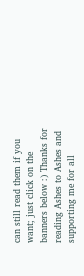can still read them if you want; just click on the banners below :) Thanks for reading Ashes to Ashes and supporting me for all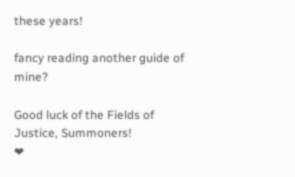these years!

fancy reading another guide of mine?

Good luck of the Fields of Justice, Summoners!
❤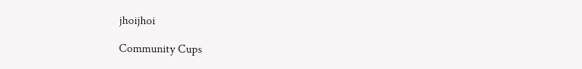jhoijhoi

Community Cups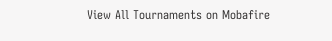View All Tournaments on Mobafire